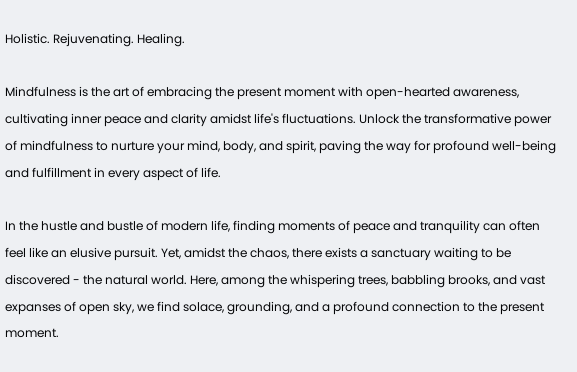Holistic. Rejuvenating. Healing.

Mindfulness is the art of embracing the present moment with open-hearted awareness, cultivating inner peace and clarity amidst life's fluctuations. Unlock the transformative power of mindfulness to nurture your mind, body, and spirit, paving the way for profound well-being and fulfillment in every aspect of life.

In the hustle and bustle of modern life, finding moments of peace and tranquility can often feel like an elusive pursuit. Yet, amidst the chaos, there exists a sanctuary waiting to be discovered - the natural world. Here, among the whispering trees, babbling brooks, and vast expanses of open sky, we find solace, grounding, and a profound connection to the present moment.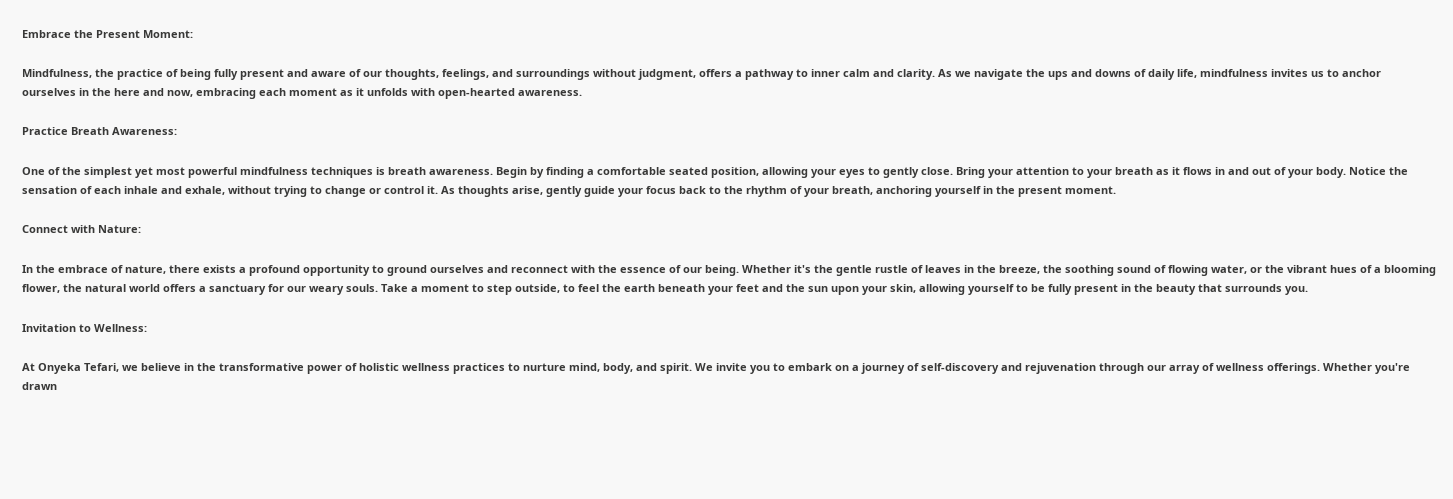Embrace the Present Moment:

Mindfulness, the practice of being fully present and aware of our thoughts, feelings, and surroundings without judgment, offers a pathway to inner calm and clarity. As we navigate the ups and downs of daily life, mindfulness invites us to anchor ourselves in the here and now, embracing each moment as it unfolds with open-hearted awareness.

Practice Breath Awareness:

One of the simplest yet most powerful mindfulness techniques is breath awareness. Begin by finding a comfortable seated position, allowing your eyes to gently close. Bring your attention to your breath as it flows in and out of your body. Notice the sensation of each inhale and exhale, without trying to change or control it. As thoughts arise, gently guide your focus back to the rhythm of your breath, anchoring yourself in the present moment.

Connect with Nature:

In the embrace of nature, there exists a profound opportunity to ground ourselves and reconnect with the essence of our being. Whether it's the gentle rustle of leaves in the breeze, the soothing sound of flowing water, or the vibrant hues of a blooming flower, the natural world offers a sanctuary for our weary souls. Take a moment to step outside, to feel the earth beneath your feet and the sun upon your skin, allowing yourself to be fully present in the beauty that surrounds you.

Invitation to Wellness:

At Onyeka Tefari, we believe in the transformative power of holistic wellness practices to nurture mind, body, and spirit. We invite you to embark on a journey of self-discovery and rejuvenation through our array of wellness offerings. Whether you're drawn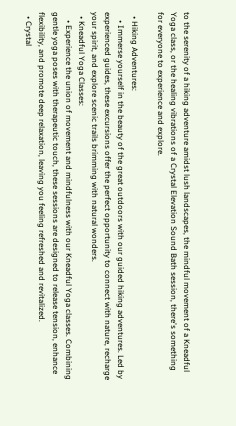to the serenity of a hiking adventure amidst lush landscapes, the mindful movement of a Kneadful Yoga class, or the healing vibrations of a Crystal Elevation Sound Bath session, there's something for everyone to experience and explore.

  • Hiking Adventures:
    • Immerse yourself in the beauty of the great outdoors with our guided hiking adventures. Led by experienced guides, these excursions offer the perfect opportunity to connect with nature, recharge your spirit, and explore scenic trails brimming with natural wonders.
  • Kneadful Yoga Classes:
    • Experience the union of movement and mindfulness with our Kneadful Yoga classes. Combining gentle yoga poses with therapeutic touch, these sessions are designed to release tension, enhance flexibility, and promote deep relaxation, leaving you feeling refreshed and revitalized.
  • Crystal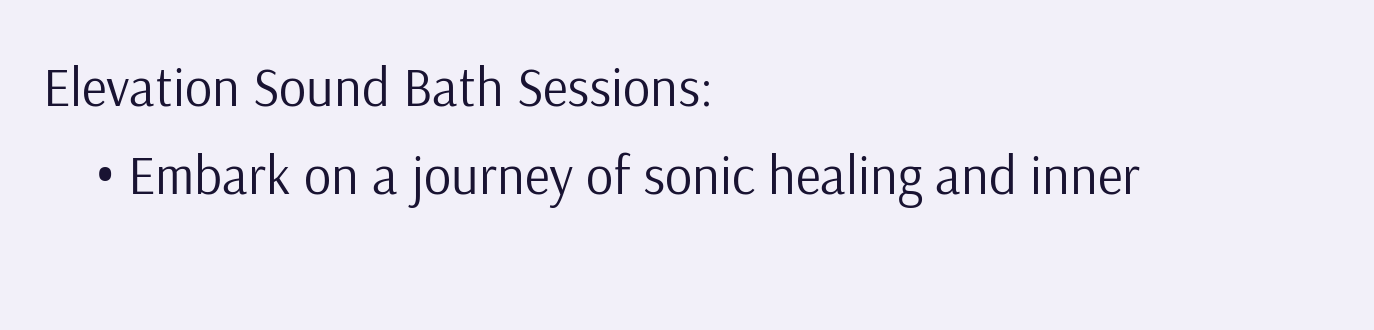Elevation Sound Bath Sessions:
    • Embark on a journey of sonic healing and inner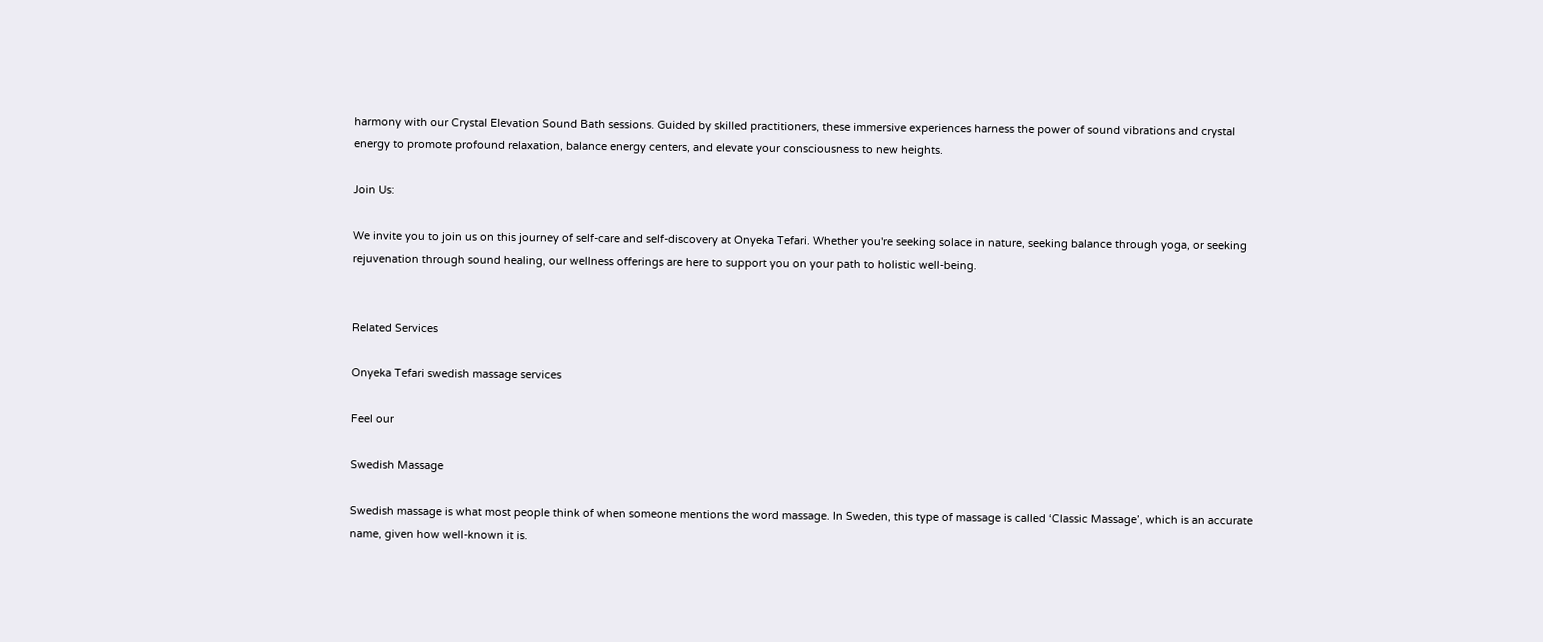harmony with our Crystal Elevation Sound Bath sessions. Guided by skilled practitioners, these immersive experiences harness the power of sound vibrations and crystal energy to promote profound relaxation, balance energy centers, and elevate your consciousness to new heights.

Join Us:

We invite you to join us on this journey of self-care and self-discovery at Onyeka Tefari. Whether you're seeking solace in nature, seeking balance through yoga, or seeking rejuvenation through sound healing, our wellness offerings are here to support you on your path to holistic well-being.


Related Services

Onyeka Tefari swedish massage services

Feel our

Swedish Massage

Swedish massage is what most people think of when someone mentions the word massage. In Sweden, this type of massage is called ‘Classic Massage’, which is an accurate name, given how well-known it is.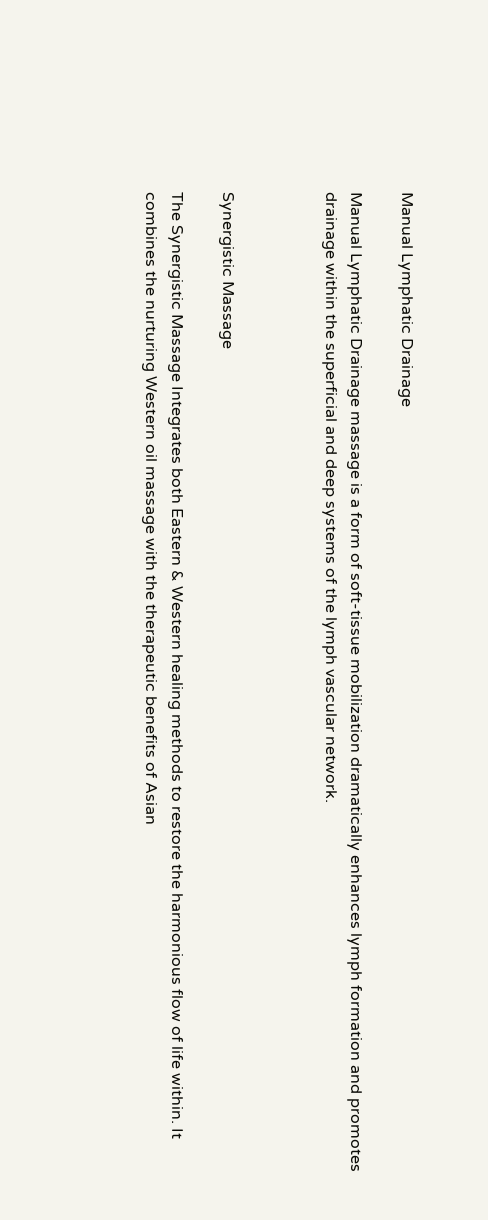Manual Lymphatic Drainage

Manual Lymphatic Drainage massage is a form of soft-tissue mobilization dramatically enhances lymph formation and promotes drainage within the superficial and deep systems of the lymph vascular network.



Synergistic Massage

The Synergistic Massage Integrates both Eastern & Western healing methods to restore the harmonious flow of life within. It combines the nurturing Western oil massage with the therapeutic benefits of Asian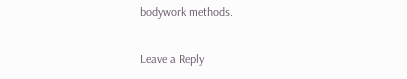bodywork methods.

Leave a Reply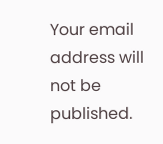Your email address will not be published.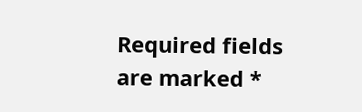Required fields are marked *